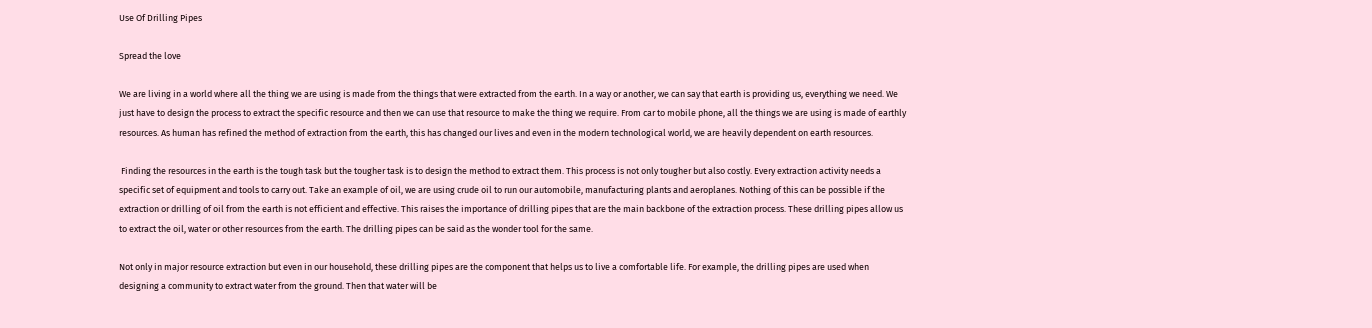Use Of Drilling Pipes

Spread the love

We are living in a world where all the thing we are using is made from the things that were extracted from the earth. In a way or another, we can say that earth is providing us, everything we need. We just have to design the process to extract the specific resource and then we can use that resource to make the thing we require. From car to mobile phone, all the things we are using is made of earthly resources. As human has refined the method of extraction from the earth, this has changed our lives and even in the modern technological world, we are heavily dependent on earth resources.

 Finding the resources in the earth is the tough task but the tougher task is to design the method to extract them. This process is not only tougher but also costly. Every extraction activity needs a specific set of equipment and tools to carry out. Take an example of oil, we are using crude oil to run our automobile, manufacturing plants and aeroplanes. Nothing of this can be possible if the extraction or drilling of oil from the earth is not efficient and effective. This raises the importance of drilling pipes that are the main backbone of the extraction process. These drilling pipes allow us to extract the oil, water or other resources from the earth. The drilling pipes can be said as the wonder tool for the same.

Not only in major resource extraction but even in our household, these drilling pipes are the component that helps us to live a comfortable life. For example, the drilling pipes are used when designing a community to extract water from the ground. Then that water will be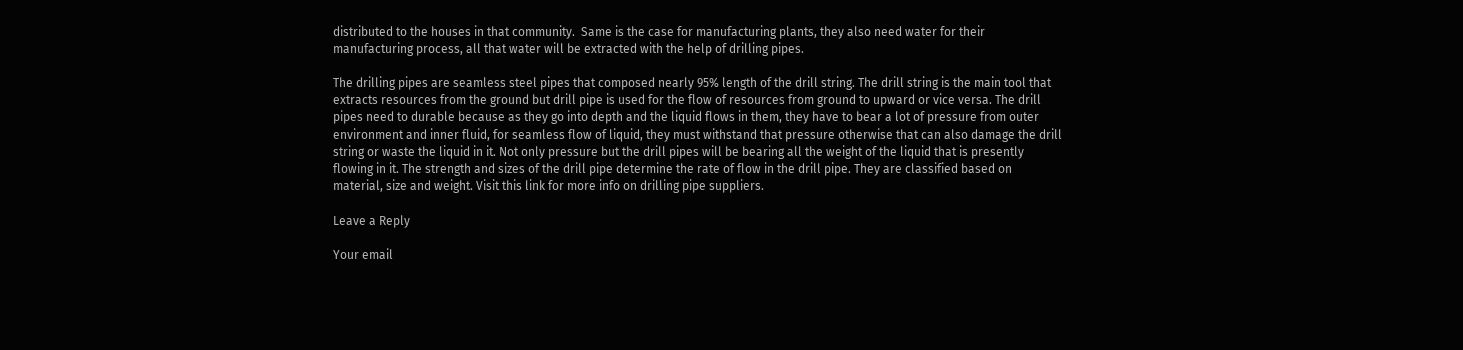distributed to the houses in that community.  Same is the case for manufacturing plants, they also need water for their manufacturing process, all that water will be extracted with the help of drilling pipes.

The drilling pipes are seamless steel pipes that composed nearly 95% length of the drill string. The drill string is the main tool that extracts resources from the ground but drill pipe is used for the flow of resources from ground to upward or vice versa. The drill pipes need to durable because as they go into depth and the liquid flows in them, they have to bear a lot of pressure from outer environment and inner fluid, for seamless flow of liquid, they must withstand that pressure otherwise that can also damage the drill string or waste the liquid in it. Not only pressure but the drill pipes will be bearing all the weight of the liquid that is presently flowing in it. The strength and sizes of the drill pipe determine the rate of flow in the drill pipe. They are classified based on material, size and weight. Visit this link for more info on drilling pipe suppliers.

Leave a Reply

Your email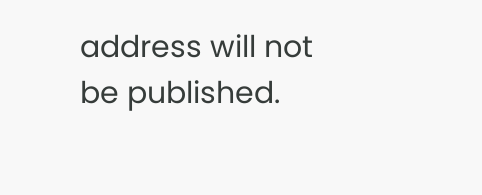address will not be published.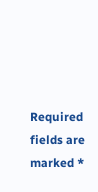Required fields are marked *